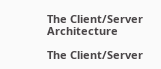The Client/Server Architecture

The Client/Server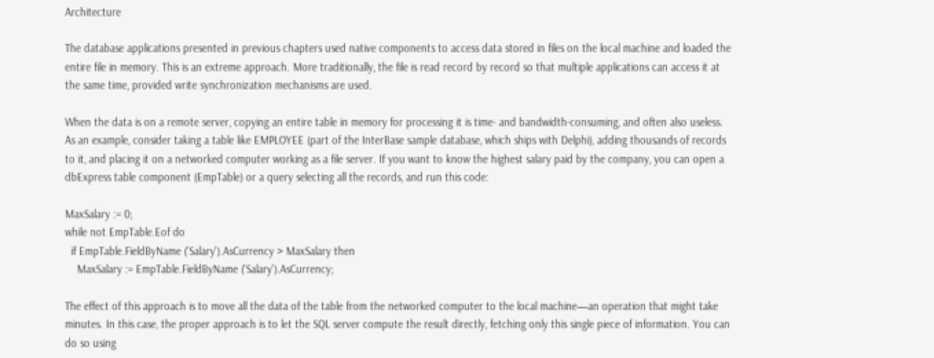Architecture

The database applications presented in previous chapters used native components to access data stored in files on the local machine and loaded the entire file in memory. This is an extreme approach. More traditionally, the file is read record by record so that multiple applications can access it at the same time, provided write synchronization mechanisms are used.

When the data is on a remote server, copying an entire table in memory for processing it is time- and bandwidth-consuming, and often also useless. As an example, consider taking a table like EMPLOYEE (part of the InterBase sample database, which ships with Delphi), adding thousands of records to it, and placing it on a networked computer working as a file server. If you want to know the highest salary paid by the company, you can open a dbExpress table component (EmpTable) or a query selecting all the records, and run this code:

MaxSalary := 0;
while not EmpTable.Eof do
  if EmpTable.FieldByName ('Salary').AsCurrency > MaxSalary then
    MaxSalary := EmpTable.FieldByName ('Salary').AsCurrency;

The effect of this approach is to move all the data of the table from the networked computer to the local machine—an operation that might take minutes. In this case, the proper approach is to let the SQL server compute the result directly, fetching only this single piece of information. You can do so using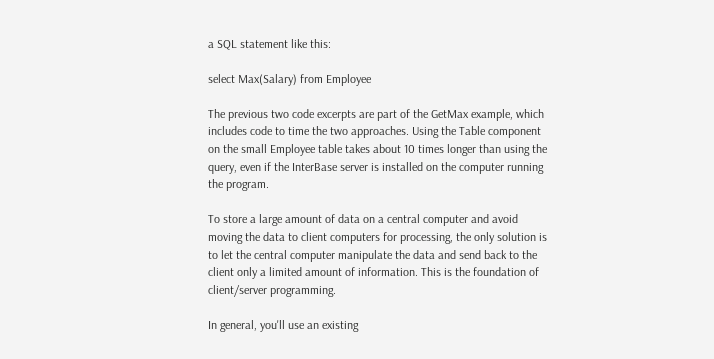a SQL statement like this:

select Max(Salary) from Employee

The previous two code excerpts are part of the GetMax example, which includes code to time the two approaches. Using the Table component on the small Employee table takes about 10 times longer than using the query, even if the InterBase server is installed on the computer running the program.

To store a large amount of data on a central computer and avoid moving the data to client computers for processing, the only solution is to let the central computer manipulate the data and send back to the client only a limited amount of information. This is the foundation of client/server programming.

In general, you'll use an existing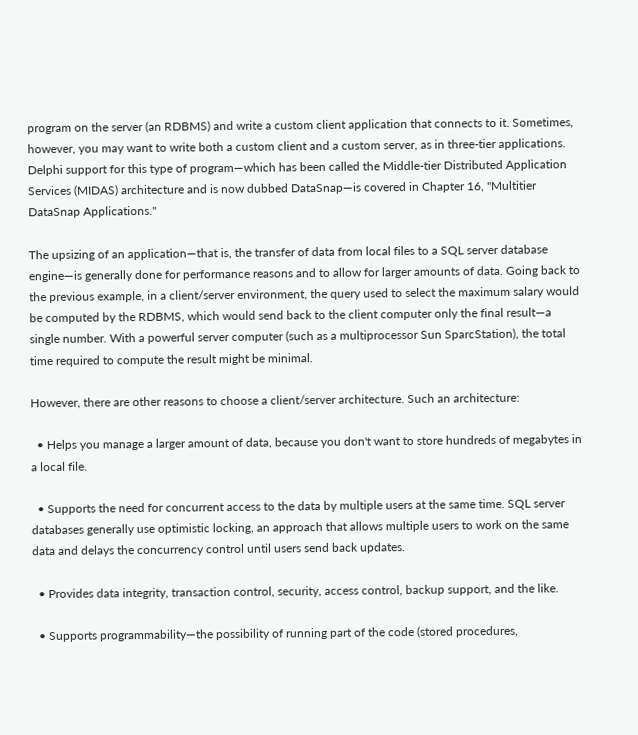program on the server (an RDBMS) and write a custom client application that connects to it. Sometimes, however, you may want to write both a custom client and a custom server, as in three-tier applications. Delphi support for this type of program—which has been called the Middle-tier Distributed Application Services (MIDAS) architecture and is now dubbed DataSnap—is covered in Chapter 16, "Multitier DataSnap Applications."

The upsizing of an application—that is, the transfer of data from local files to a SQL server database engine—is generally done for performance reasons and to allow for larger amounts of data. Going back to the previous example, in a client/server environment, the query used to select the maximum salary would be computed by the RDBMS, which would send back to the client computer only the final result—a single number. With a powerful server computer (such as a multiprocessor Sun SparcStation), the total time required to compute the result might be minimal.

However, there are other reasons to choose a client/server architecture. Such an architecture:

  • Helps you manage a larger amount of data, because you don't want to store hundreds of megabytes in a local file.

  • Supports the need for concurrent access to the data by multiple users at the same time. SQL server databases generally use optimistic locking, an approach that allows multiple users to work on the same data and delays the concurrency control until users send back updates.

  • Provides data integrity, transaction control, security, access control, backup support, and the like.

  • Supports programmability—the possibility of running part of the code (stored procedures,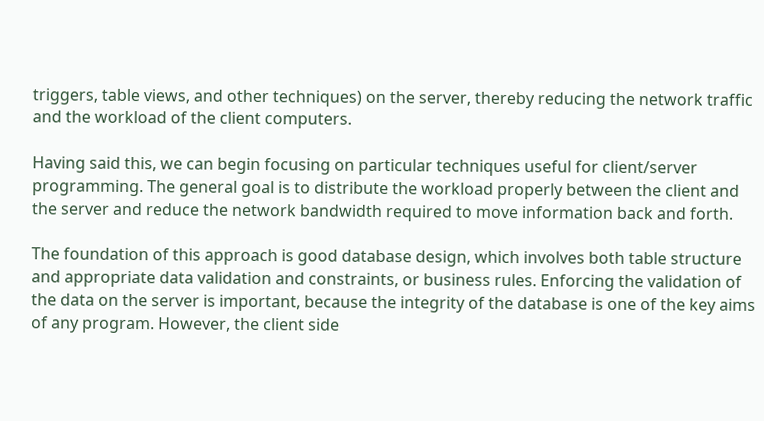triggers, table views, and other techniques) on the server, thereby reducing the network traffic and the workload of the client computers.

Having said this, we can begin focusing on particular techniques useful for client/server programming. The general goal is to distribute the workload properly between the client and the server and reduce the network bandwidth required to move information back and forth.

The foundation of this approach is good database design, which involves both table structure and appropriate data validation and constraints, or business rules. Enforcing the validation of the data on the server is important, because the integrity of the database is one of the key aims of any program. However, the client side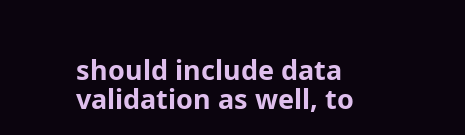should include data validation as well, to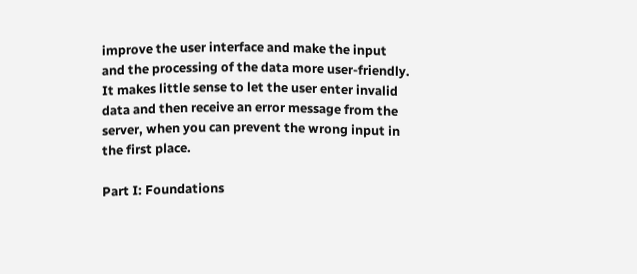improve the user interface and make the input and the processing of the data more user-friendly. It makes little sense to let the user enter invalid data and then receive an error message from the server, when you can prevent the wrong input in the first place.

Part I: Foundations